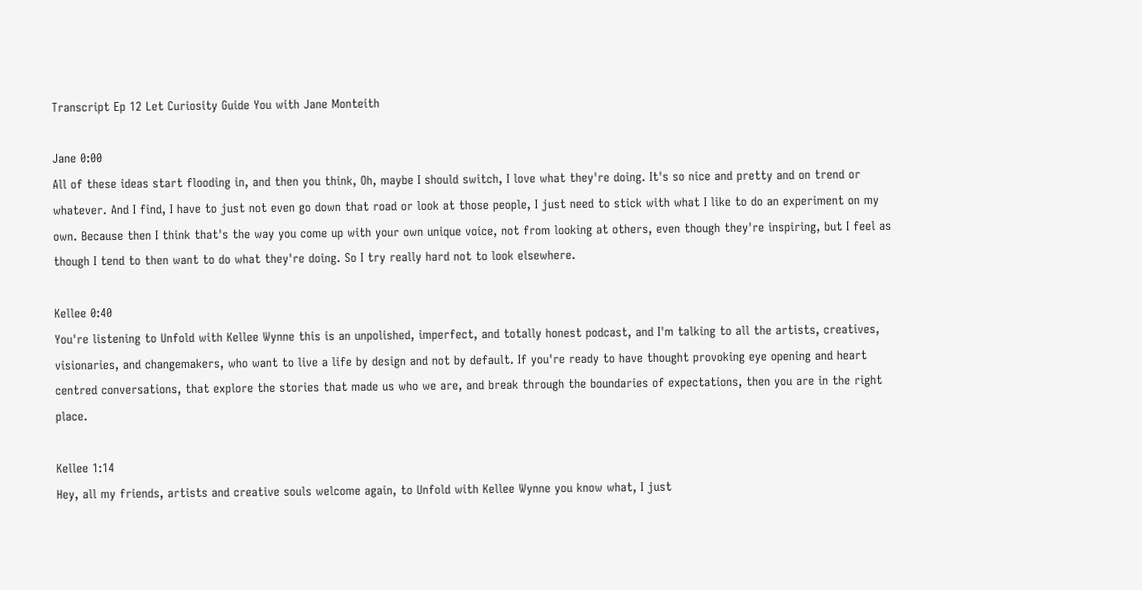Transcript Ep 12 Let Curiosity Guide You with Jane Monteith

Jane 0:00
All of these ideas start flooding in, and then you think, Oh, maybe I should switch, I love what they're doing. It's so nice and pretty and on trend or whatever. And I find, I have to just not even go down that road or look at those people, I just need to stick with what I like to do an experiment on my own. Because then I think that's the way you come up with your own unique voice, not from looking at others, even though they're inspiring, but I feel as though I tend to then want to do what they're doing. So I try really hard not to look elsewhere.

Kellee 0:40
You're listening to Unfold with Kellee Wynne this is an unpolished, imperfect, and totally honest podcast, and I'm talking to all the artists, creatives, visionaries, and changemakers, who want to live a life by design and not by default. If you're ready to have thought provoking eye opening and heart centred conversations, that explore the stories that made us who we are, and break through the boundaries of expectations, then you are in the right place.

Kellee 1:14
Hey, all my friends, artists and creative souls welcome again, to Unfold with Kellee Wynne you know what, I just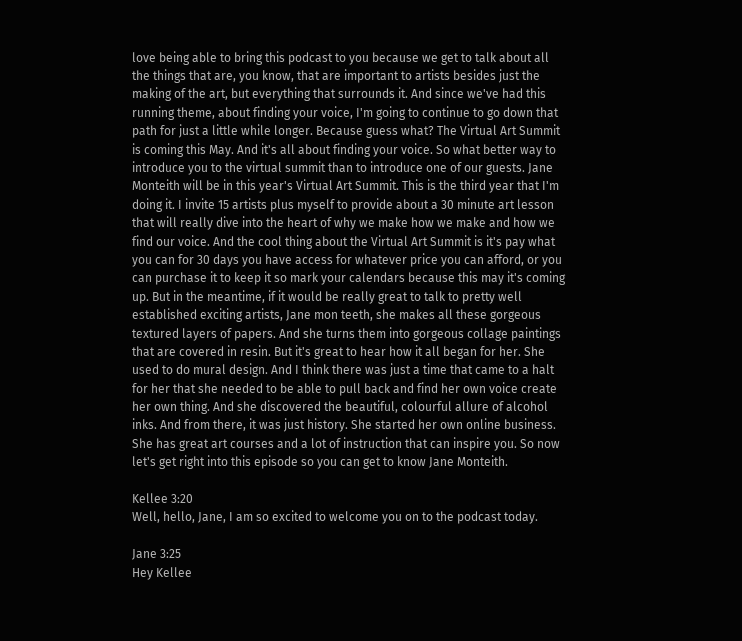love being able to bring this podcast to you because we get to talk about all the things that are, you know, that are important to artists besides just the making of the art, but everything that surrounds it. And since we've had this running theme, about finding your voice, I'm going to continue to go down that path for just a little while longer. Because guess what? The Virtual Art Summit is coming this May. And it's all about finding your voice. So what better way to introduce you to the virtual summit than to introduce one of our guests. Jane Monteith will be in this year's Virtual Art Summit. This is the third year that I'm doing it. I invite 15 artists plus myself to provide about a 30 minute art lesson that will really dive into the heart of why we make how we make and how we find our voice. And the cool thing about the Virtual Art Summit is it's pay what you can for 30 days you have access for whatever price you can afford, or you can purchase it to keep it so mark your calendars because this may it's coming up. But in the meantime, if it would be really great to talk to pretty well established exciting artists, Jane mon teeth, she makes all these gorgeous textured layers of papers. And she turns them into gorgeous collage paintings that are covered in resin. But it's great to hear how it all began for her. She used to do mural design. And I think there was just a time that came to a halt for her that she needed to be able to pull back and find her own voice create her own thing. And she discovered the beautiful, colourful allure of alcohol inks. And from there, it was just history. She started her own online business. She has great art courses and a lot of instruction that can inspire you. So now let's get right into this episode so you can get to know Jane Monteith.

Kellee 3:20
Well, hello, Jane, I am so excited to welcome you on to the podcast today.

Jane 3:25
Hey Kellee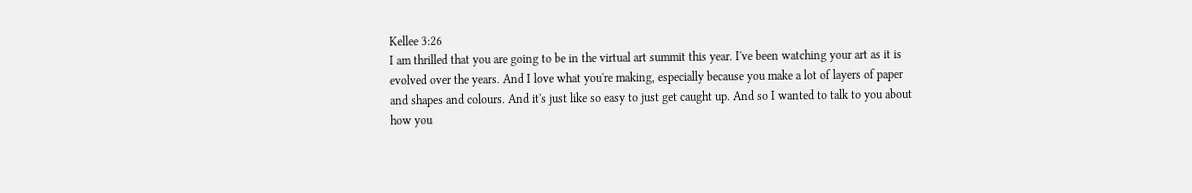Kellee 3:26
I am thrilled that you are going to be in the virtual art summit this year. I've been watching your art as it is evolved over the years. And I love what you're making, especially because you make a lot of layers of paper and shapes and colours. And it's just like so easy to just get caught up. And so I wanted to talk to you about how you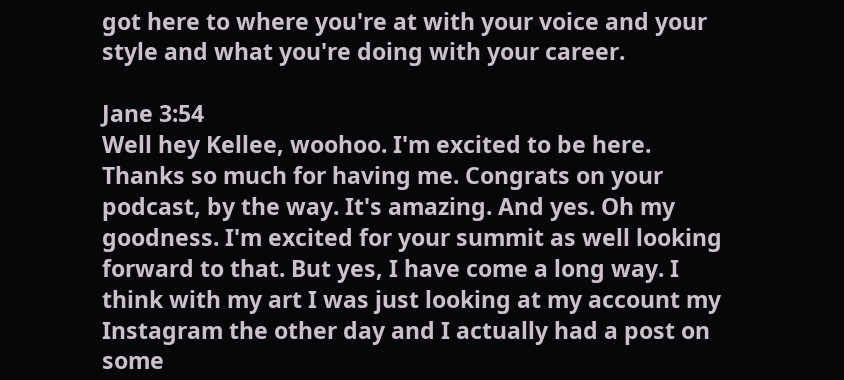got here to where you're at with your voice and your style and what you're doing with your career.

Jane 3:54
Well hey Kellee, woohoo. I'm excited to be here. Thanks so much for having me. Congrats on your podcast, by the way. It's amazing. And yes. Oh my goodness. I'm excited for your summit as well looking forward to that. But yes, I have come a long way. I think with my art I was just looking at my account my Instagram the other day and I actually had a post on some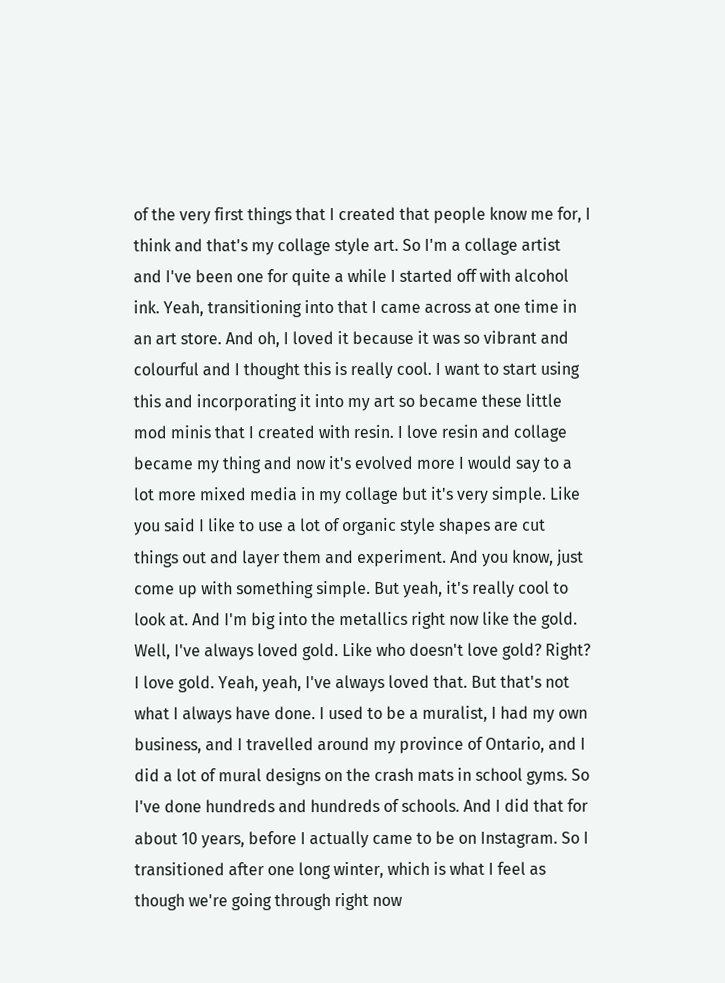of the very first things that I created that people know me for, I think and that's my collage style art. So I'm a collage artist and I've been one for quite a while I started off with alcohol ink. Yeah, transitioning into that I came across at one time in an art store. And oh, I loved it because it was so vibrant and colourful and I thought this is really cool. I want to start using this and incorporating it into my art so became these little mod minis that I created with resin. I love resin and collage became my thing and now it's evolved more I would say to a lot more mixed media in my collage but it's very simple. Like you said I like to use a lot of organic style shapes are cut things out and layer them and experiment. And you know, just come up with something simple. But yeah, it's really cool to look at. And I'm big into the metallics right now like the gold. Well, I've always loved gold. Like who doesn't love gold? Right? I love gold. Yeah, yeah, I've always loved that. But that's not what I always have done. I used to be a muralist, I had my own business, and I travelled around my province of Ontario, and I did a lot of mural designs on the crash mats in school gyms. So I've done hundreds and hundreds of schools. And I did that for about 10 years, before I actually came to be on Instagram. So I transitioned after one long winter, which is what I feel as though we're going through right now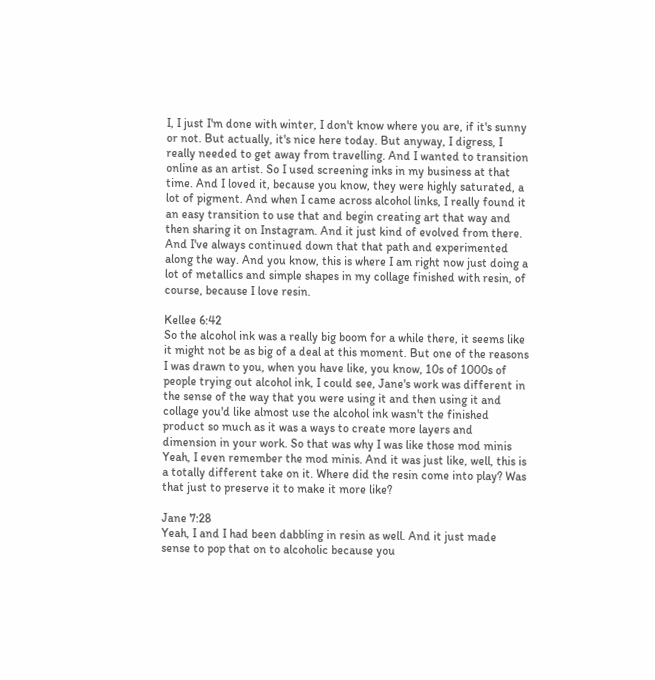I, I just I'm done with winter, I don't know where you are, if it's sunny or not. But actually, it's nice here today. But anyway, I digress, I really needed to get away from travelling. And I wanted to transition online as an artist. So I used screening inks in my business at that time. And I loved it, because you know, they were highly saturated, a lot of pigment. And when I came across alcohol links, I really found it an easy transition to use that and begin creating art that way and then sharing it on Instagram. And it just kind of evolved from there. And I've always continued down that that path and experimented along the way. And you know, this is where I am right now just doing a lot of metallics and simple shapes in my collage finished with resin, of course, because I love resin.

Kellee 6:42
So the alcohol ink was a really big boom for a while there, it seems like it might not be as big of a deal at this moment. But one of the reasons I was drawn to you, when you have like, you know, 10s of 1000s of people trying out alcohol ink, I could see, Jane's work was different in the sense of the way that you were using it and then using it and collage you'd like almost use the alcohol ink wasn't the finished product so much as it was a ways to create more layers and dimension in your work. So that was why I was like those mod minis Yeah, I even remember the mod minis. And it was just like, well, this is a totally different take on it. Where did the resin come into play? Was that just to preserve it to make it more like?

Jane 7:28
Yeah, I and I had been dabbling in resin as well. And it just made sense to pop that on to alcoholic because you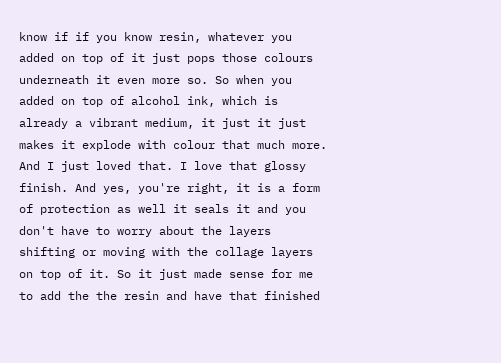know if if you know resin, whatever you added on top of it just pops those colours underneath it even more so. So when you added on top of alcohol ink, which is already a vibrant medium, it just it just makes it explode with colour that much more. And I just loved that. I love that glossy finish. And yes, you're right, it is a form of protection as well it seals it and you don't have to worry about the layers shifting or moving with the collage layers on top of it. So it just made sense for me to add the the resin and have that finished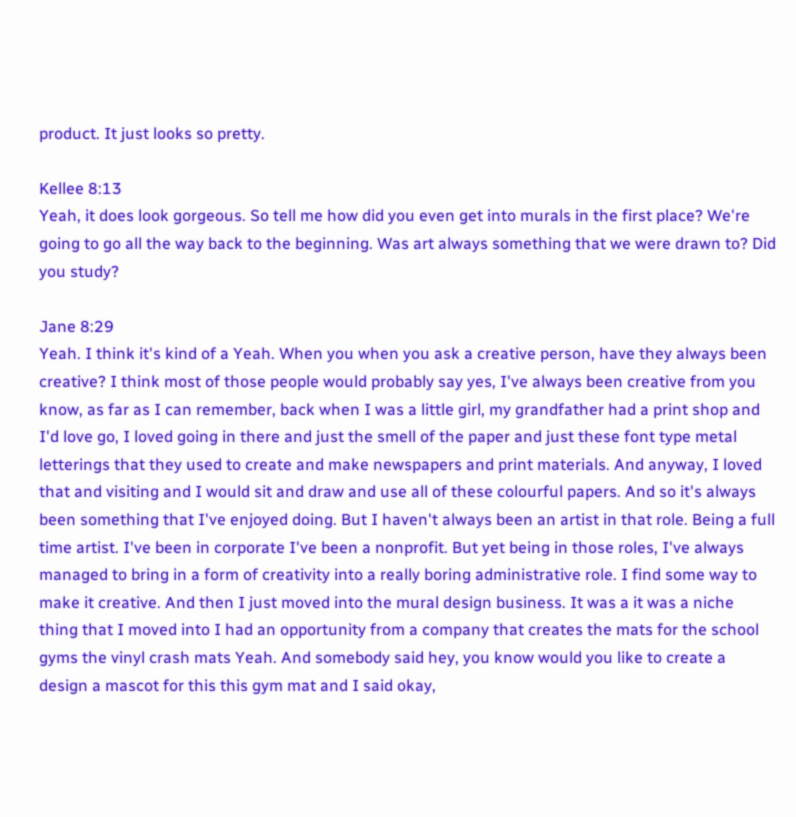product. It just looks so pretty.

Kellee 8:13
Yeah, it does look gorgeous. So tell me how did you even get into murals in the first place? We're going to go all the way back to the beginning. Was art always something that we were drawn to? Did you study?

Jane 8:29
Yeah. I think it's kind of a Yeah. When you when you ask a creative person, have they always been creative? I think most of those people would probably say yes, I've always been creative from you know, as far as I can remember, back when I was a little girl, my grandfather had a print shop and I'd love go, I loved going in there and just the smell of the paper and just these font type metal letterings that they used to create and make newspapers and print materials. And anyway, I loved that and visiting and I would sit and draw and use all of these colourful papers. And so it's always been something that I've enjoyed doing. But I haven't always been an artist in that role. Being a full time artist. I've been in corporate I've been a nonprofit. But yet being in those roles, I've always managed to bring in a form of creativity into a really boring administrative role. I find some way to make it creative. And then I just moved into the mural design business. It was a it was a niche thing that I moved into I had an opportunity from a company that creates the mats for the school gyms the vinyl crash mats Yeah. And somebody said hey, you know would you like to create a design a mascot for this this gym mat and I said okay,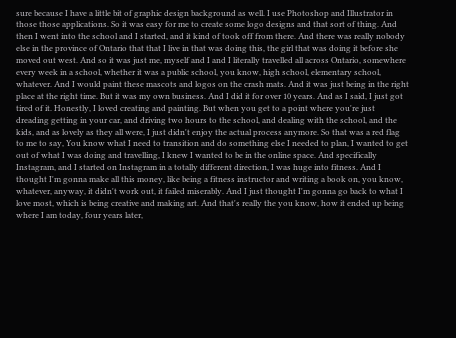sure because I have a little bit of graphic design background as well. I use Photoshop and Illustrator in those those applications. So it was easy for me to create some logo designs and that sort of thing. And then I went into the school and I started, and it kind of took off from there. And there was really nobody else in the province of Ontario that that I live in that was doing this, the girl that was doing it before she moved out west. And so it was just me, myself and I and I literally travelled all across Ontario, somewhere every week in a school, whether it was a public school, you know, high school, elementary school, whatever. And I would paint these mascots and logos on the crash mats. And it was just being in the right place at the right time. But it was my own business. And I did it for over 10 years. And as I said, I just got tired of it. Honestly, I loved creating and painting. But when you get to a point where you're just dreading getting in your car, and driving two hours to the school, and dealing with the school, and the kids, and as lovely as they all were, I just didn't enjoy the actual process anymore. So that was a red flag to me to say, You know what I need to transition and do something else I needed to plan, I wanted to get out of what I was doing and travelling, I knew I wanted to be in the online space. And specifically Instagram, and I started on Instagram in a totally different direction, I was huge into fitness. And I thought I'm gonna make all this money, like being a fitness instructor and writing a book on, you know, whatever, anyway, it didn't work out, it failed miserably. And I just thought I'm gonna go back to what I love most, which is being creative and making art. And that's really the you know, how it ended up being where I am today, four years later,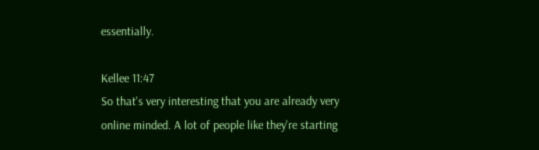essentially.

Kellee 11:47
So that's very interesting that you are already very online minded. A lot of people like they're starting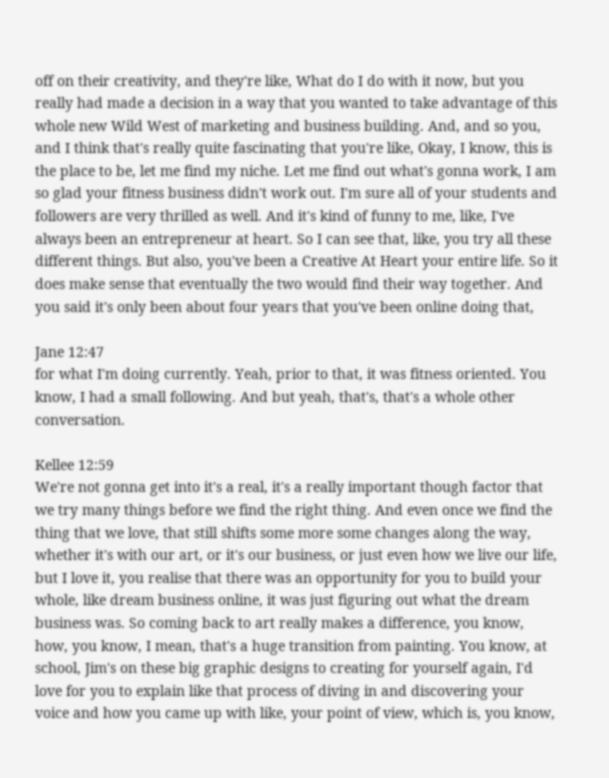off on their creativity, and they're like, What do I do with it now, but you really had made a decision in a way that you wanted to take advantage of this whole new Wild West of marketing and business building. And, and so you, and I think that's really quite fascinating that you're like, Okay, I know, this is the place to be, let me find my niche. Let me find out what's gonna work, I am so glad your fitness business didn't work out. I'm sure all of your students and followers are very thrilled as well. And it's kind of funny to me, like, I've always been an entrepreneur at heart. So I can see that, like, you try all these different things. But also, you've been a Creative At Heart your entire life. So it does make sense that eventually the two would find their way together. And you said it's only been about four years that you've been online doing that,

Jane 12:47
for what I'm doing currently. Yeah, prior to that, it was fitness oriented. You know, I had a small following. And but yeah, that's, that's a whole other conversation.

Kellee 12:59
We're not gonna get into it's a real, it's a really important though factor that we try many things before we find the right thing. And even once we find the thing that we love, that still shifts some more some changes along the way, whether it's with our art, or it's our business, or just even how we live our life, but I love it, you realise that there was an opportunity for you to build your whole, like dream business online, it was just figuring out what the dream business was. So coming back to art really makes a difference, you know, how, you know, I mean, that's a huge transition from painting. You know, at school, Jim's on these big graphic designs to creating for yourself again, I'd love for you to explain like that process of diving in and discovering your voice and how you came up with like, your point of view, which is, you know,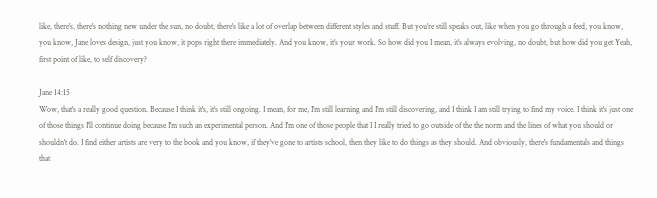like, there's, there's nothing new under the sun, no doubt, there's like a lot of overlap between different styles and stuff. But you're still speaks out, like when you go through a feed, you know, you know, Jane loves design, just you know, it pops right there immediately. And you know, it's your work. So how did you I mean, it's always evolving, no doubt, but how did you get Yeah, first point of like, to self discovery?

Jane 14:15
Wow, that's a really good question. Because I think it's, it's still ongoing. I mean, for me, I'm still learning and I'm still discovering, and I think I am still trying to find my voice. I think it's just one of those things I'll continue doing because I'm such an experimental person. And I'm one of those people that I I really tried to go outside of the the norm and the lines of what you should or shouldn't do. I find either artists are very to the book and you know, if they've gone to artists school, then they like to do things as they should. And obviously, there's fundamentals and things that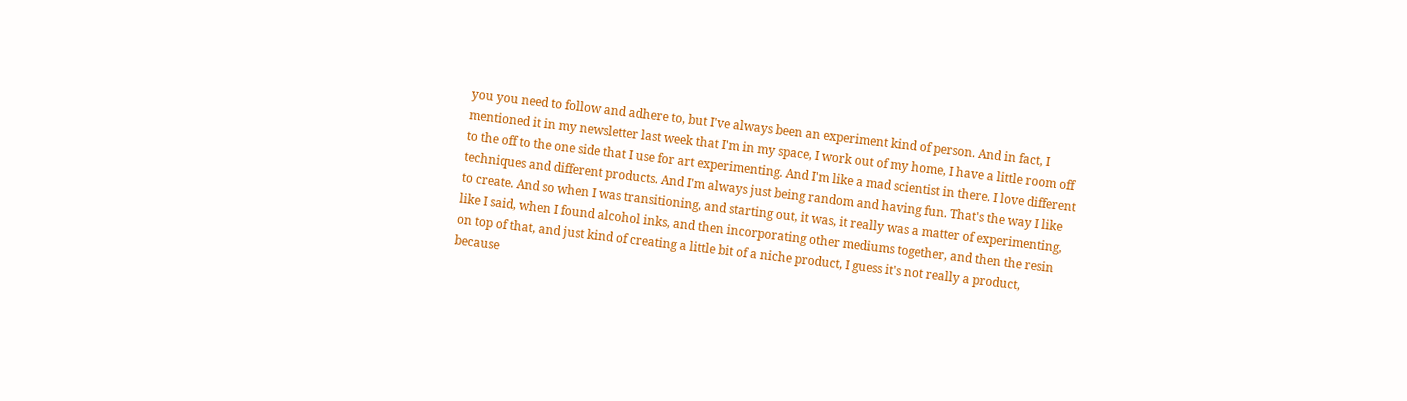you you need to follow and adhere to, but I've always been an experiment kind of person. And in fact, I mentioned it in my newsletter last week that I'm in my space, I work out of my home, I have a little room off to the off to the one side that I use for art experimenting. And I'm like a mad scientist in there. I love different techniques and different products. And I'm always just being random and having fun. That's the way I like to create. And so when I was transitioning, and starting out, it was, it really was a matter of experimenting, like I said, when I found alcohol inks, and then incorporating other mediums together, and then the resin on top of that, and just kind of creating a little bit of a niche product, I guess it's not really a product, because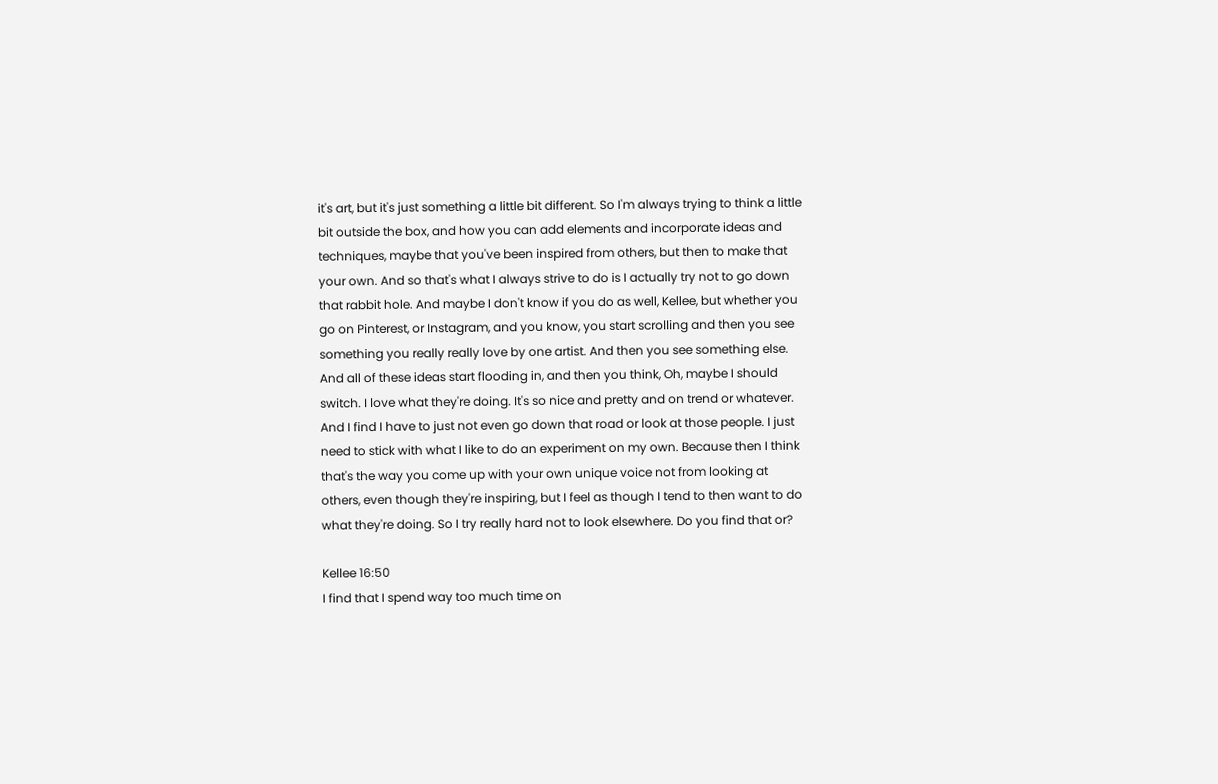it's art, but it's just something a little bit different. So I'm always trying to think a little bit outside the box, and how you can add elements and incorporate ideas and techniques, maybe that you've been inspired from others, but then to make that your own. And so that's what I always strive to do is I actually try not to go down that rabbit hole. And maybe I don't know if you do as well, Kellee, but whether you go on Pinterest, or Instagram, and you know, you start scrolling and then you see something you really really love by one artist. And then you see something else. And all of these ideas start flooding in, and then you think, Oh, maybe I should switch. I love what they're doing. It's so nice and pretty and on trend or whatever. And I find I have to just not even go down that road or look at those people. I just need to stick with what I like to do an experiment on my own. Because then I think that's the way you come up with your own unique voice not from looking at others, even though they're inspiring, but I feel as though I tend to then want to do what they're doing. So I try really hard not to look elsewhere. Do you find that or?

Kellee 16:50
I find that I spend way too much time on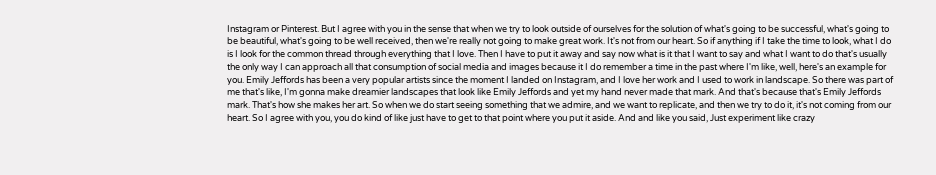Instagram or Pinterest. But I agree with you in the sense that when we try to look outside of ourselves for the solution of what's going to be successful, what's going to be beautiful, what's going to be well received, then we're really not going to make great work. It's not from our heart. So if anything if I take the time to look, what I do is I look for the common thread through everything that I love. Then I have to put it away and say now what is it that I want to say and what I want to do that's usually the only way I can approach all that consumption of social media and images because it I do remember a time in the past where I'm like, well, here's an example for you. Emily Jeffords has been a very popular artists since the moment I landed on Instagram, and I love her work and I used to work in landscape. So there was part of me that's like, I'm gonna make dreamier landscapes that look like Emily Jeffords and yet my hand never made that mark. And that's because that's Emily Jeffords mark. That's how she makes her art. So when we do start seeing something that we admire, and we want to replicate, and then we try to do it, it's not coming from our heart. So I agree with you, you do kind of like just have to get to that point where you put it aside. And and like you said, Just experiment like crazy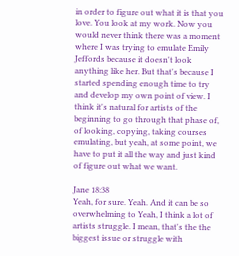in order to figure out what it is that you love. You look at my work. Now you would never think there was a moment where I was trying to emulate Emily Jeffords because it doesn't look anything like her. But that's because I started spending enough time to try and develop my own point of view. I think it's natural for artists of the beginning to go through that phase of, of looking, copying, taking courses emulating, but yeah, at some point, we have to put it all the way and just kind of figure out what we want.

Jane 18:38
Yeah, for sure. Yeah. And it can be so overwhelming to Yeah, I think a lot of artists struggle. I mean, that's the the biggest issue or struggle with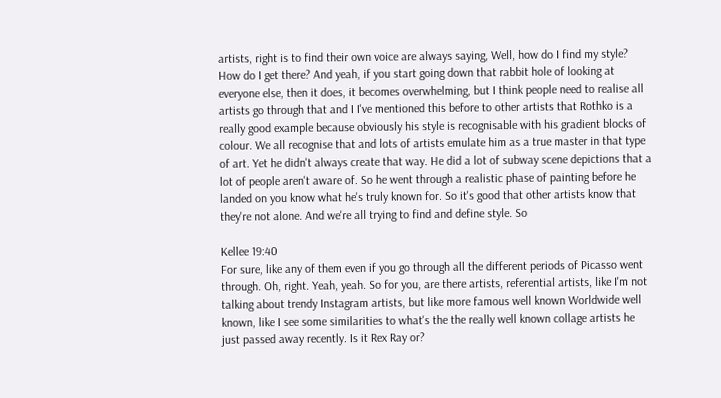artists, right is to find their own voice are always saying, Well, how do I find my style? How do I get there? And yeah, if you start going down that rabbit hole of looking at everyone else, then it does, it becomes overwhelming, but I think people need to realise all artists go through that and I I've mentioned this before to other artists that Rothko is a really good example because obviously his style is recognisable with his gradient blocks of colour. We all recognise that and lots of artists emulate him as a true master in that type of art. Yet he didn't always create that way. He did a lot of subway scene depictions that a lot of people aren't aware of. So he went through a realistic phase of painting before he landed on you know what he's truly known for. So it's good that other artists know that they're not alone. And we're all trying to find and define style. So

Kellee 19:40
For sure, like any of them even if you go through all the different periods of Picasso went through. Oh, right. Yeah, yeah. So for you, are there artists, referential artists, like I'm not talking about trendy Instagram artists, but like more famous well known Worldwide well known, like I see some similarities to what's the the really well known collage artists he just passed away recently. Is it Rex Ray or?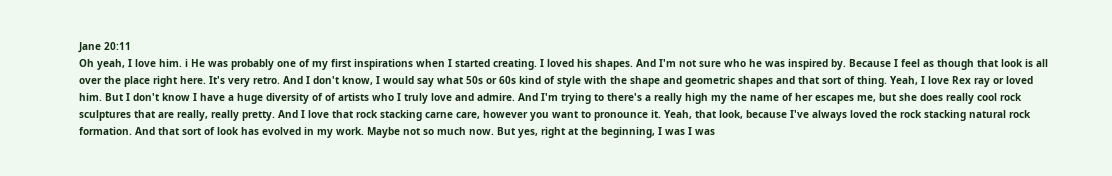Jane 20:11
Oh yeah, I love him. i He was probably one of my first inspirations when I started creating. I loved his shapes. And I'm not sure who he was inspired by. Because I feel as though that look is all over the place right here. It's very retro. And I don't know, I would say what 50s or 60s kind of style with the shape and geometric shapes and that sort of thing. Yeah, I love Rex ray or loved him. But I don't know I have a huge diversity of of artists who I truly love and admire. And I'm trying to there's a really high my the name of her escapes me, but she does really cool rock sculptures that are really, really pretty. And I love that rock stacking carne care, however you want to pronounce it. Yeah, that look, because I've always loved the rock stacking natural rock formation. And that sort of look has evolved in my work. Maybe not so much now. But yes, right at the beginning, I was I was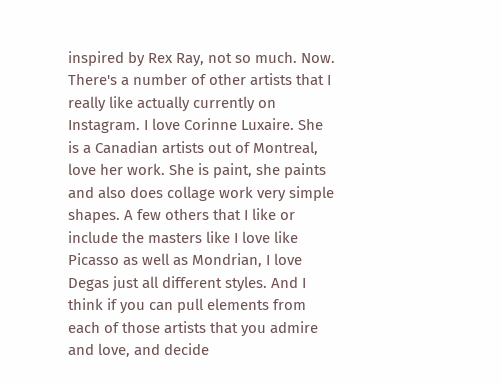inspired by Rex Ray, not so much. Now. There's a number of other artists that I really like actually currently on Instagram. I love Corinne Luxaire. She is a Canadian artists out of Montreal, love her work. She is paint, she paints and also does collage work very simple shapes. A few others that I like or include the masters like I love like Picasso as well as Mondrian, I love Degas just all different styles. And I think if you can pull elements from each of those artists that you admire and love, and decide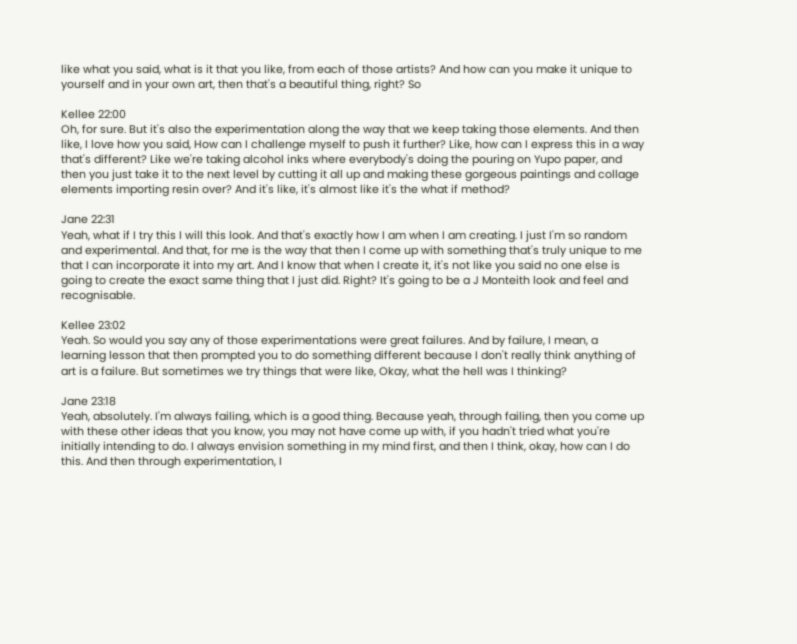like what you said, what is it that you like, from each of those artists? And how can you make it unique to yourself and in your own art, then that's a beautiful thing, right? So

Kellee 22:00
Oh, for sure. But it's also the experimentation along the way that we keep taking those elements. And then like, I love how you said, How can I challenge myself to push it further? Like, how can I express this in a way that's different? Like we're taking alcohol inks where everybody's doing the pouring on Yupo paper, and then you just take it to the next level by cutting it all up and making these gorgeous paintings and collage elements importing resin over? And it's like, it's almost like it's the what if method?

Jane 22:31
Yeah, what if I try this I will this look. And that's exactly how I am when I am creating. I just I'm so random and experimental. And that, for me is the way that then I come up with something that's truly unique to me that I can incorporate it into my art. And I know that when I create it, it's not like you said no one else is going to create the exact same thing that I just did. Right? It's going to be a J Monteith look and feel and recognisable.

Kellee 23:02
Yeah. So would you say any of those experimentations were great failures. And by failure, I mean, a learning lesson that then prompted you to do something different because I don't really think anything of art is a failure. But sometimes we try things that were like, Okay, what the hell was I thinking?

Jane 23:18
Yeah, absolutely. I'm always failing, which is a good thing. Because yeah, through failing, then you come up with these other ideas that you know, you may not have come up with, if you hadn't tried what you're initially intending to do. I always envision something in my mind first, and then I think, okay, how can I do this. And then through experimentation, I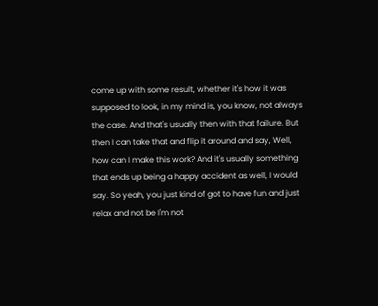come up with some result, whether it's how it was supposed to look, in my mind is, you know, not always the case. And that's usually then with that failure. But then I can take that and flip it around and say, Well, how can I make this work? And it's usually something that ends up being a happy accident as well, I would say. So yeah, you just kind of got to have fun and just relax and not be I'm not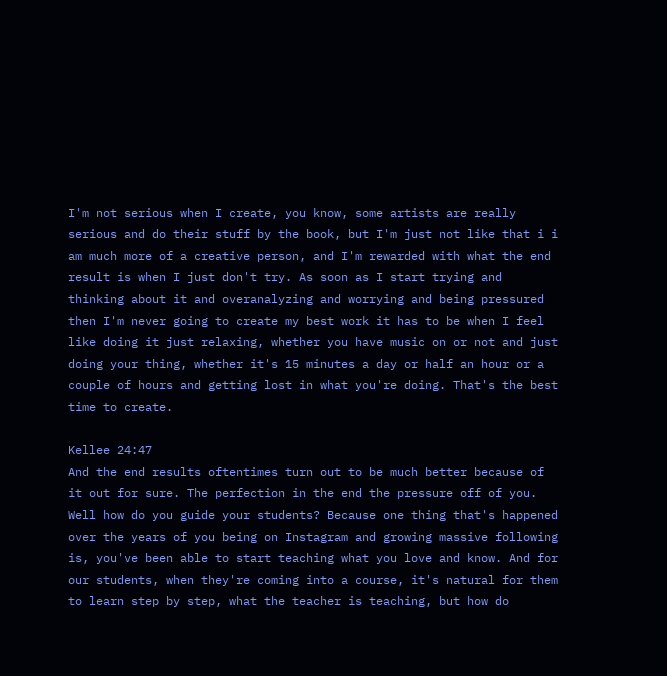I'm not serious when I create, you know, some artists are really serious and do their stuff by the book, but I'm just not like that i i am much more of a creative person, and I'm rewarded with what the end result is when I just don't try. As soon as I start trying and thinking about it and overanalyzing and worrying and being pressured then I'm never going to create my best work it has to be when I feel like doing it just relaxing, whether you have music on or not and just doing your thing, whether it's 15 minutes a day or half an hour or a couple of hours and getting lost in what you're doing. That's the best time to create.

Kellee 24:47
And the end results oftentimes turn out to be much better because of it out for sure. The perfection in the end the pressure off of you. Well how do you guide your students? Because one thing that's happened over the years of you being on Instagram and growing massive following is, you've been able to start teaching what you love and know. And for our students, when they're coming into a course, it's natural for them to learn step by step, what the teacher is teaching, but how do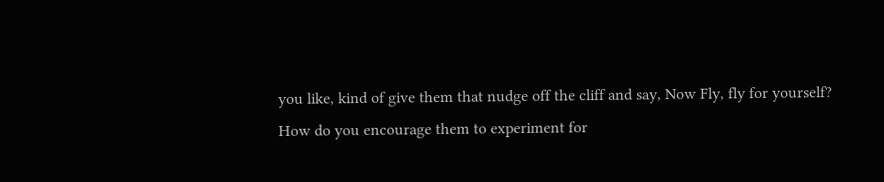you like, kind of give them that nudge off the cliff and say, Now Fly, fly for yourself? How do you encourage them to experiment for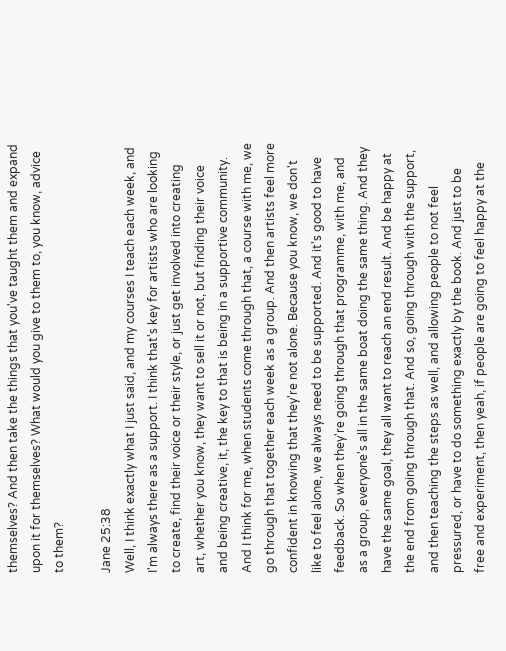themselves? And then take the things that you've taught them and expand upon it for themselves? What would you give to them to, you know, advice to them?

Jane 25:38
Well, I think exactly what I just said, and my courses I teach each week, and I'm always there as a support. I think that's key for artists who are looking to create, find their voice or their style, or just get involved into creating art, whether you know, they want to sell it or not, but finding their voice and being creative, it, the key to that is being in a supportive community. And I think for me, when students come through that, a course with me, we go through that together each week as a group. And then artists feel more confident in knowing that they're not alone. Because you know, we don't like to feel alone, we always need to be supported. And it's good to have feedback. So when they're going through that programme, with me, and as a group, everyone's all in the same boat doing the same thing. And they have the same goal, they all want to reach an end result. And be happy at the end from going through that. And so, going through with the support, and then teaching the steps as well, and allowing people to not feel pressured, or have to do something exactly by the book. And just to be free and experiment, then yeah, if people are going to feel happy at the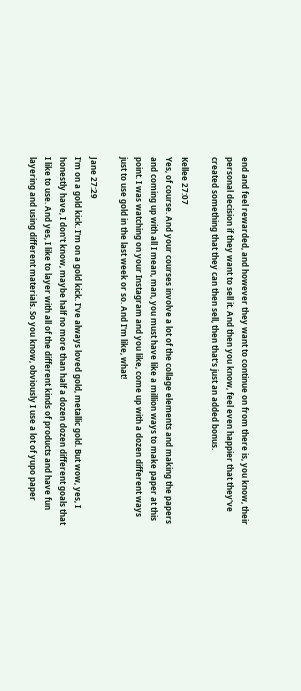end and feel rewarded, and however they want to continue on from there is, you know, their personal decision if they want to sell it. And then you know, feel even happier that they've created something that they can then sell, then that's just an added bonus.

Kellee 27:07
Yes, of course. And your courses involve a lot of the collage elements and making the papers and coming up with all I mean, man, you must have like a million ways to make paper at this point. I was watching on your Instagram and you like, come up with a dozen different ways just to use gold in the last week or so. And I'm like, what!

Jane 27:29
I'm on a gold kick. I'm on a gold kick. I've always loved gold, metallic gold. But wow, yes, I honestly have, I don't know, maybe half no more than half a dozen dozen different goals that I like to use. And yes, I like to layer with all of the different kinds of products and have fun layering and using different materials. So you know, obviously I use a lot of yupo paper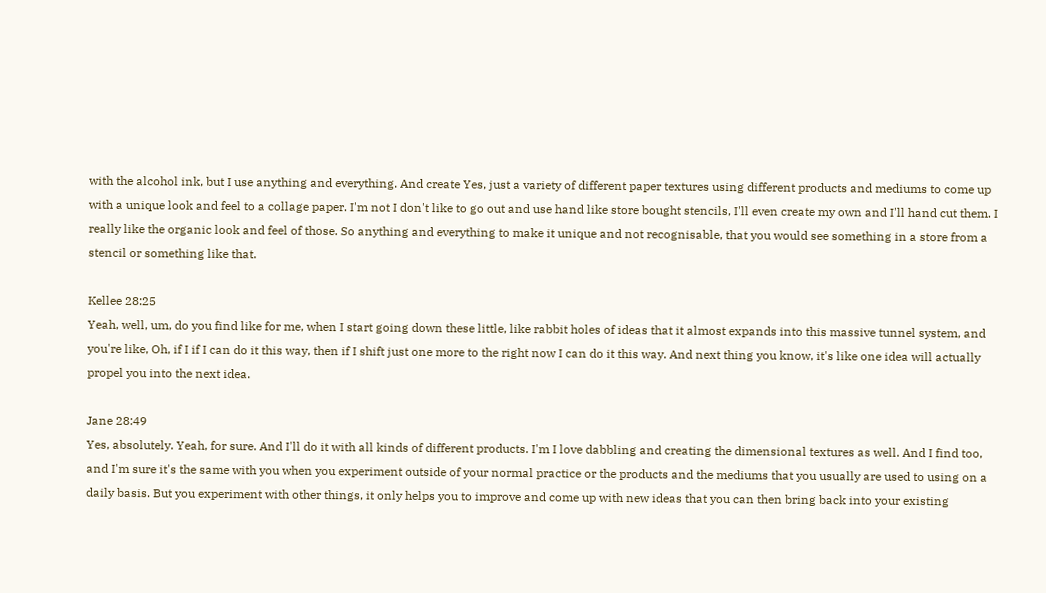with the alcohol ink, but I use anything and everything. And create Yes, just a variety of different paper textures using different products and mediums to come up with a unique look and feel to a collage paper. I'm not I don't like to go out and use hand like store bought stencils, I'll even create my own and I'll hand cut them. I really like the organic look and feel of those. So anything and everything to make it unique and not recognisable, that you would see something in a store from a stencil or something like that.

Kellee 28:25
Yeah, well, um, do you find like for me, when I start going down these little, like rabbit holes of ideas that it almost expands into this massive tunnel system, and you're like, Oh, if I if I can do it this way, then if I shift just one more to the right now I can do it this way. And next thing you know, it's like one idea will actually propel you into the next idea.

Jane 28:49
Yes, absolutely. Yeah, for sure. And I'll do it with all kinds of different products. I'm I love dabbling and creating the dimensional textures as well. And I find too, and I'm sure it's the same with you when you experiment outside of your normal practice or the products and the mediums that you usually are used to using on a daily basis. But you experiment with other things, it only helps you to improve and come up with new ideas that you can then bring back into your existing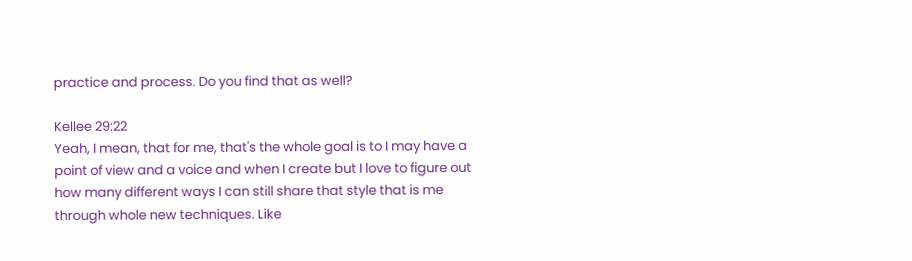practice and process. Do you find that as well?

Kellee 29:22
Yeah, I mean, that for me, that's the whole goal is to I may have a point of view and a voice and when I create but I love to figure out how many different ways I can still share that style that is me through whole new techniques. Like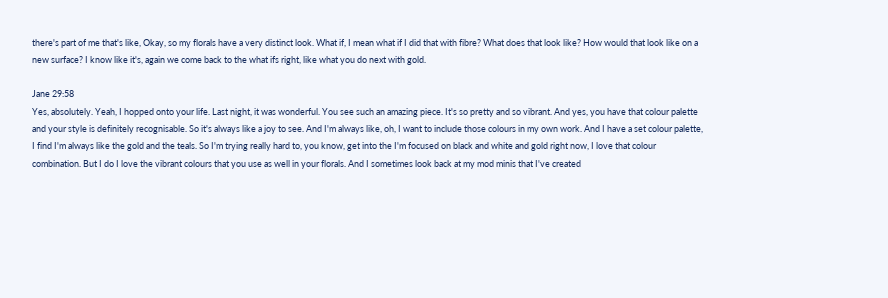there's part of me that's like, Okay, so my florals have a very distinct look. What if, I mean what if I did that with fibre? What does that look like? How would that look like on a new surface? I know like it's, again we come back to the what ifs right, like what you do next with gold.

Jane 29:58
Yes, absolutely. Yeah, I hopped onto your life. Last night, it was wonderful. You see such an amazing piece. It's so pretty and so vibrant. And yes, you have that colour palette and your style is definitely recognisable. So it's always like a joy to see. And I'm always like, oh, I want to include those colours in my own work. And I have a set colour palette, I find I'm always like the gold and the teals. So I'm trying really hard to, you know, get into the I'm focused on black and white and gold right now, I love that colour combination. But I do I love the vibrant colours that you use as well in your florals. And I sometimes look back at my mod minis that I've created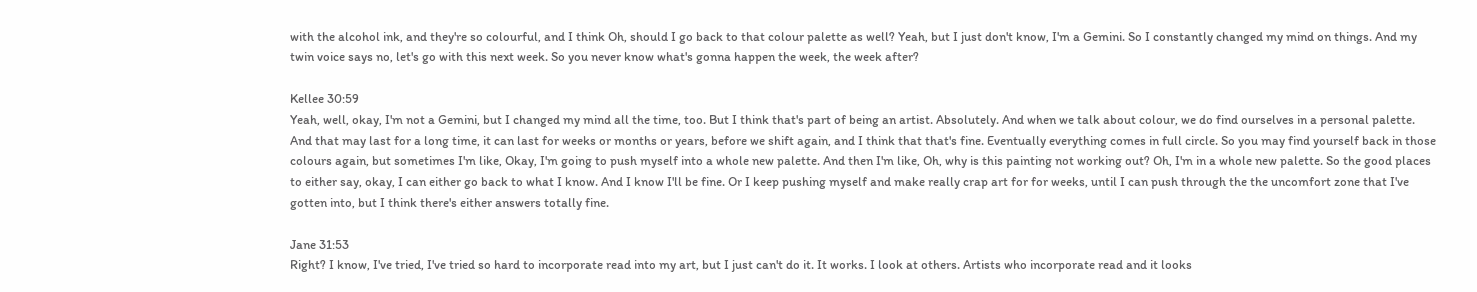with the alcohol ink, and they're so colourful, and I think Oh, should I go back to that colour palette as well? Yeah, but I just don't know, I'm a Gemini. So I constantly changed my mind on things. And my twin voice says no, let's go with this next week. So you never know what's gonna happen the week, the week after?

Kellee 30:59
Yeah, well, okay, I'm not a Gemini, but I changed my mind all the time, too. But I think that's part of being an artist. Absolutely. And when we talk about colour, we do find ourselves in a personal palette. And that may last for a long time, it can last for weeks or months or years, before we shift again, and I think that that's fine. Eventually everything comes in full circle. So you may find yourself back in those colours again, but sometimes I'm like, Okay, I'm going to push myself into a whole new palette. And then I'm like, Oh, why is this painting not working out? Oh, I'm in a whole new palette. So the good places to either say, okay, I can either go back to what I know. And I know I'll be fine. Or I keep pushing myself and make really crap art for for weeks, until I can push through the the uncomfort zone that I've gotten into, but I think there's either answers totally fine.

Jane 31:53
Right? I know, I've tried, I've tried so hard to incorporate read into my art, but I just can't do it. It works. I look at others. Artists who incorporate read and it looks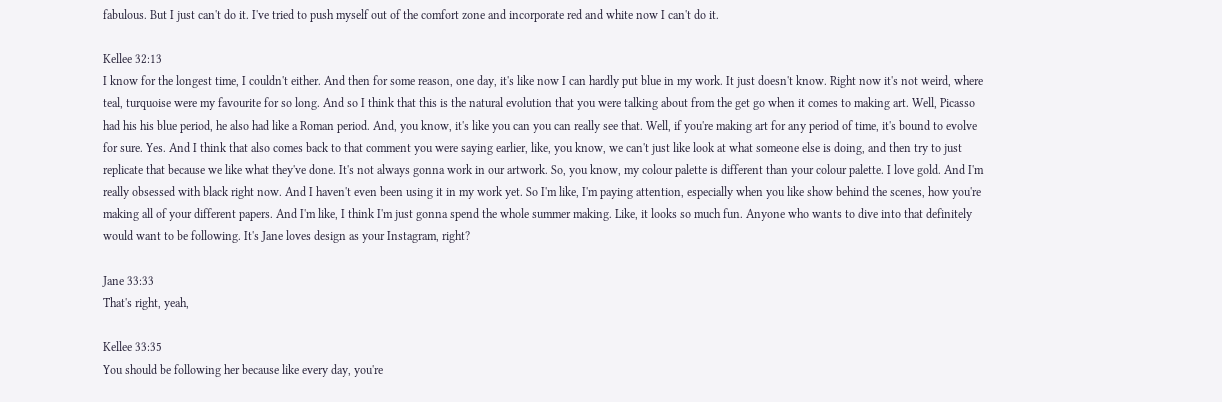fabulous. But I just can't do it. I've tried to push myself out of the comfort zone and incorporate red and white now I can't do it.

Kellee 32:13
I know for the longest time, I couldn't either. And then for some reason, one day, it's like now I can hardly put blue in my work. It just doesn't know. Right now it's not weird, where teal, turquoise were my favourite for so long. And so I think that this is the natural evolution that you were talking about from the get go when it comes to making art. Well, Picasso had his his blue period, he also had like a Roman period. And, you know, it's like you can you can really see that. Well, if you're making art for any period of time, it's bound to evolve for sure. Yes. And I think that also comes back to that comment you were saying earlier, like, you know, we can't just like look at what someone else is doing, and then try to just replicate that because we like what they've done. It's not always gonna work in our artwork. So, you know, my colour palette is different than your colour palette. I love gold. And I'm really obsessed with black right now. And I haven't even been using it in my work yet. So I'm like, I'm paying attention, especially when you like show behind the scenes, how you're making all of your different papers. And I'm like, I think I'm just gonna spend the whole summer making. Like, it looks so much fun. Anyone who wants to dive into that definitely would want to be following. It's Jane loves design as your Instagram, right?

Jane 33:33
That's right, yeah,

Kellee 33:35
You should be following her because like every day, you're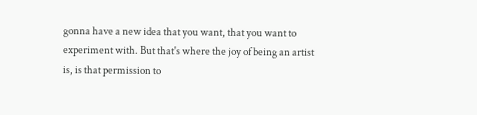gonna have a new idea that you want, that you want to experiment with. But that's where the joy of being an artist is, is that permission to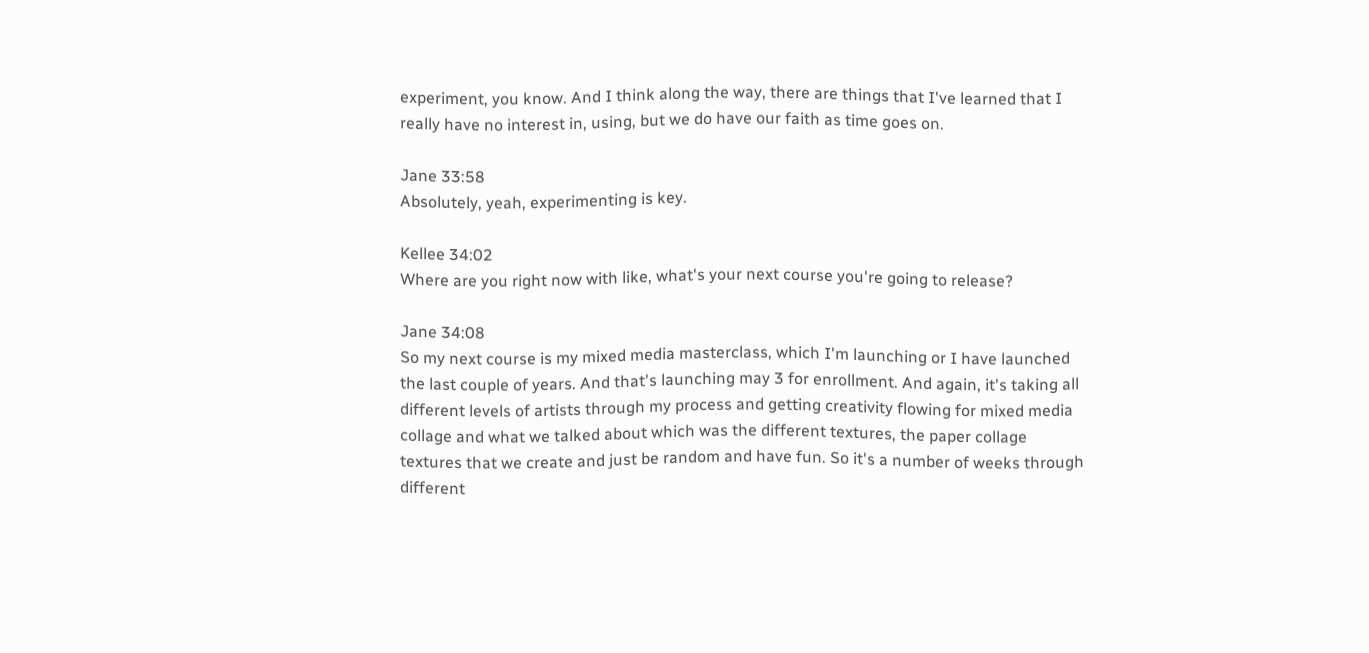experiment, you know. And I think along the way, there are things that I've learned that I really have no interest in, using, but we do have our faith as time goes on.

Jane 33:58
Absolutely, yeah, experimenting is key.

Kellee 34:02
Where are you right now with like, what's your next course you're going to release?

Jane 34:08
So my next course is my mixed media masterclass, which I'm launching or I have launched the last couple of years. And that's launching may 3 for enrollment. And again, it's taking all different levels of artists through my process and getting creativity flowing for mixed media collage and what we talked about which was the different textures, the paper collage textures that we create and just be random and have fun. So it's a number of weeks through different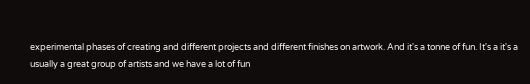experimental phases of creating and different projects and different finishes on artwork. And it's a tonne of fun. It's a it's a usually a great group of artists and we have a lot of fun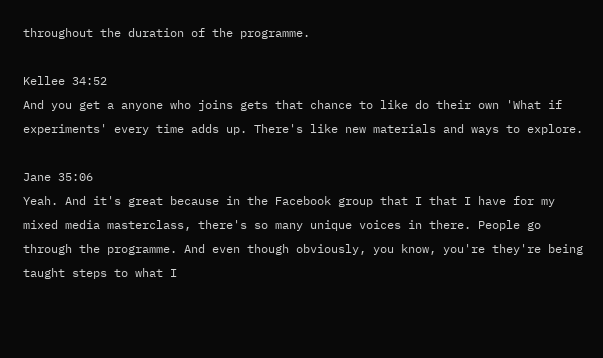throughout the duration of the programme.

Kellee 34:52
And you get a anyone who joins gets that chance to like do their own 'What if experiments' every time adds up. There's like new materials and ways to explore.

Jane 35:06
Yeah. And it's great because in the Facebook group that I that I have for my mixed media masterclass, there's so many unique voices in there. People go through the programme. And even though obviously, you know, you're they're being taught steps to what I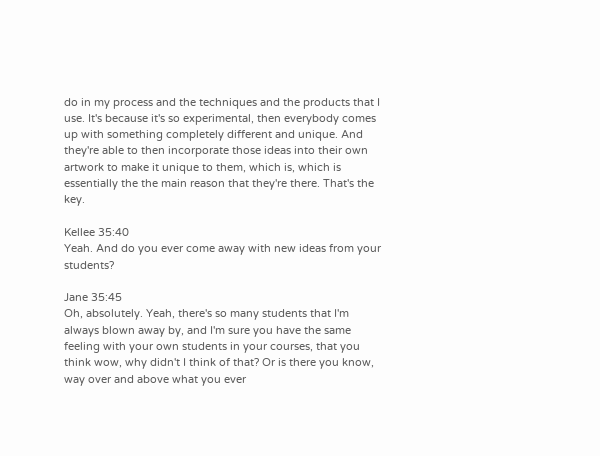do in my process and the techniques and the products that I use. It's because it's so experimental, then everybody comes up with something completely different and unique. And they're able to then incorporate those ideas into their own artwork to make it unique to them, which is, which is essentially the the main reason that they're there. That's the key.

Kellee 35:40
Yeah. And do you ever come away with new ideas from your students?

Jane 35:45
Oh, absolutely. Yeah, there's so many students that I'm always blown away by, and I'm sure you have the same feeling with your own students in your courses, that you think wow, why didn't I think of that? Or is there you know, way over and above what you ever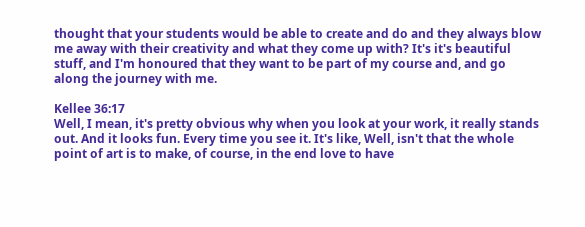thought that your students would be able to create and do and they always blow me away with their creativity and what they come up with? It's it's beautiful stuff, and I'm honoured that they want to be part of my course and, and go along the journey with me.

Kellee 36:17
Well, I mean, it's pretty obvious why when you look at your work, it really stands out. And it looks fun. Every time you see it. It's like, Well, isn't that the whole point of art is to make, of course, in the end love to have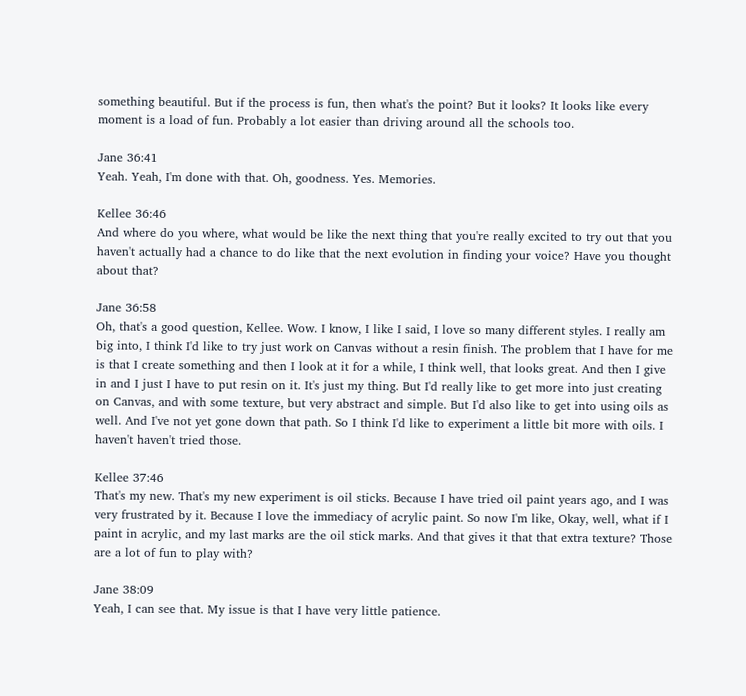something beautiful. But if the process is fun, then what's the point? But it looks? It looks like every moment is a load of fun. Probably a lot easier than driving around all the schools too.

Jane 36:41
Yeah. Yeah, I'm done with that. Oh, goodness. Yes. Memories.

Kellee 36:46
And where do you where, what would be like the next thing that you're really excited to try out that you haven't actually had a chance to do like that the next evolution in finding your voice? Have you thought about that?

Jane 36:58
Oh, that's a good question, Kellee. Wow. I know, I like I said, I love so many different styles. I really am big into, I think I'd like to try just work on Canvas without a resin finish. The problem that I have for me is that I create something and then I look at it for a while, I think well, that looks great. And then I give in and I just I have to put resin on it. It's just my thing. But I'd really like to get more into just creating on Canvas, and with some texture, but very abstract and simple. But I'd also like to get into using oils as well. And I've not yet gone down that path. So I think I'd like to experiment a little bit more with oils. I haven't haven't tried those.

Kellee 37:46
That's my new. That's my new experiment is oil sticks. Because I have tried oil paint years ago, and I was very frustrated by it. Because I love the immediacy of acrylic paint. So now I'm like, Okay, well, what if I paint in acrylic, and my last marks are the oil stick marks. And that gives it that that extra texture? Those are a lot of fun to play with?

Jane 38:09
Yeah, I can see that. My issue is that I have very little patience.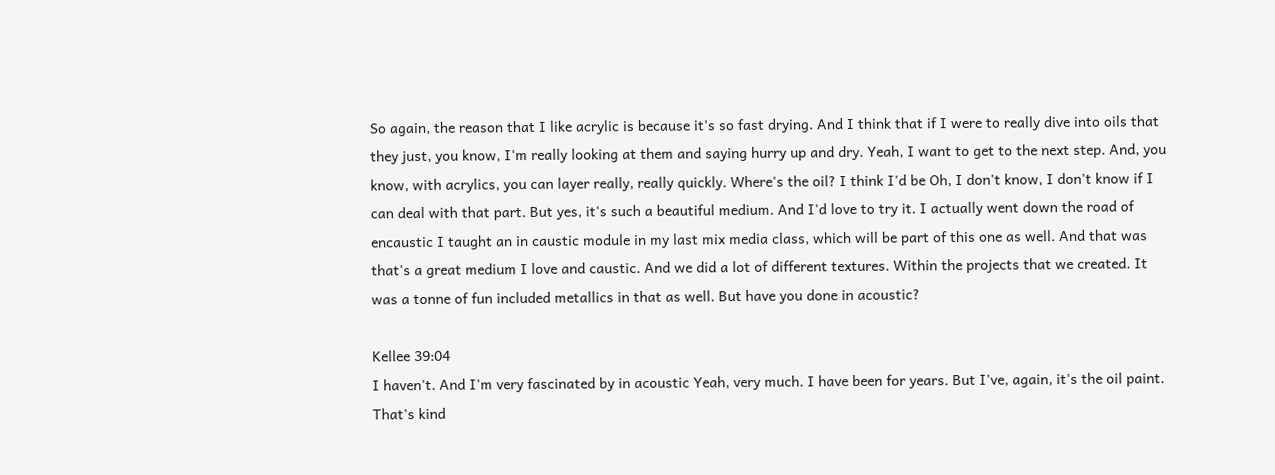So again, the reason that I like acrylic is because it's so fast drying. And I think that if I were to really dive into oils that they just, you know, I'm really looking at them and saying hurry up and dry. Yeah, I want to get to the next step. And, you know, with acrylics, you can layer really, really quickly. Where's the oil? I think I'd be Oh, I don't know, I don't know if I can deal with that part. But yes, it's such a beautiful medium. And I'd love to try it. I actually went down the road of encaustic I taught an in caustic module in my last mix media class, which will be part of this one as well. And that was that's a great medium I love and caustic. And we did a lot of different textures. Within the projects that we created. It was a tonne of fun included metallics in that as well. But have you done in acoustic?

Kellee 39:04
I haven't. And I'm very fascinated by in acoustic Yeah, very much. I have been for years. But I've, again, it's the oil paint. That's kind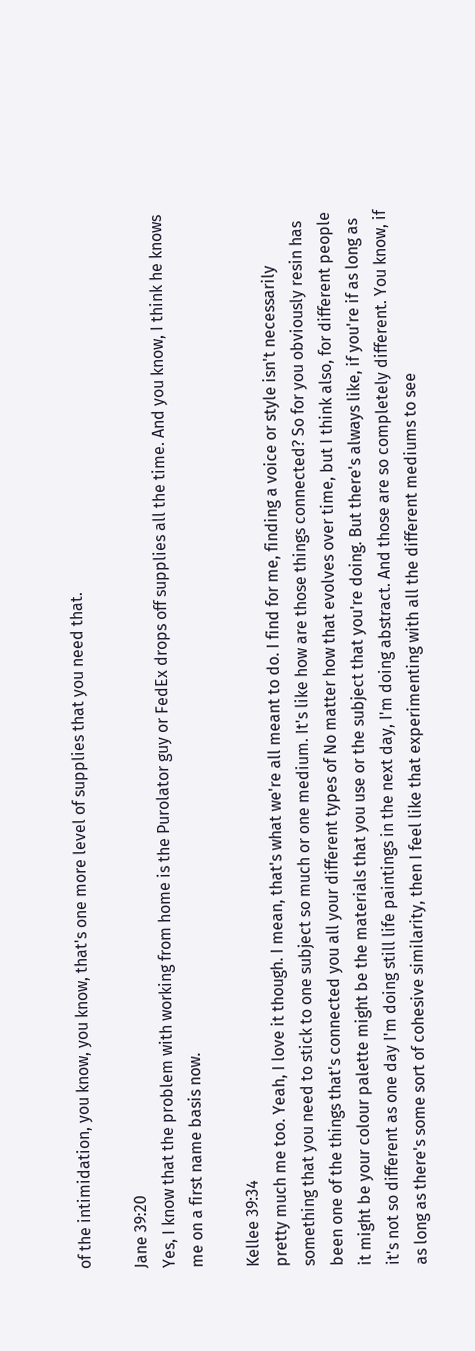of the intimidation, you know, you know, that's one more level of supplies that you need that.

Jane 39:20
Yes, I know that the problem with working from home is the Purolator guy or FedEx drops off supplies all the time. And you know, I think he knows me on a first name basis now.

Kellee 39:34
pretty much me too. Yeah, I love it though. I mean, that's what we're all meant to do. I find for me, finding a voice or style isn't necessarily something that you need to stick to one subject so much or one medium. It's like how are those things connected? So for you obviously resin has been one of the things that's connected you all your different types of No matter how that evolves over time, but I think also, for different people it might be your colour palette might be the materials that you use or the subject that you're doing. But there's always like, if you're if as long as it's not so different as one day I'm doing still life paintings in the next day, I'm doing abstract. And those are so completely different. You know, if as long as there's some sort of cohesive similarity, then I feel like that experimenting with all the different mediums to see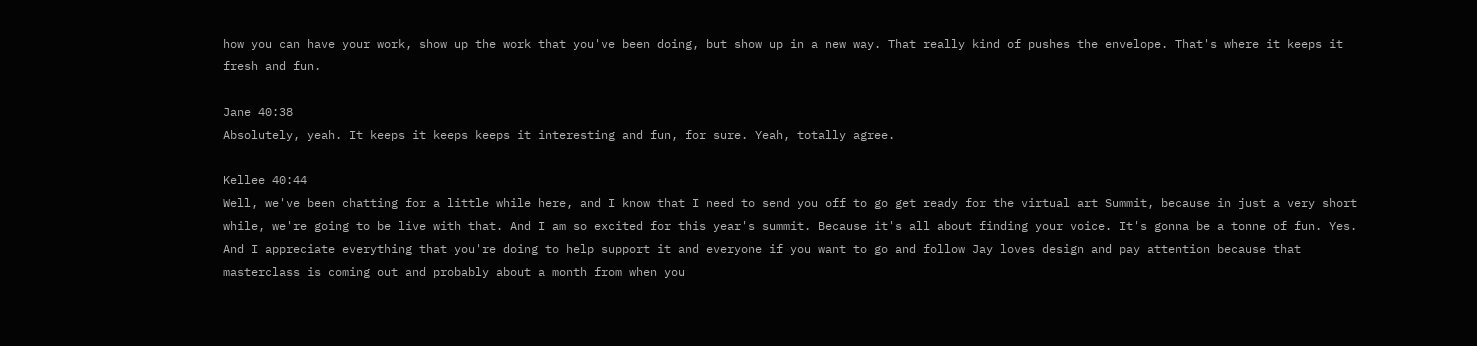how you can have your work, show up the work that you've been doing, but show up in a new way. That really kind of pushes the envelope. That's where it keeps it fresh and fun.

Jane 40:38
Absolutely, yeah. It keeps it keeps keeps it interesting and fun, for sure. Yeah, totally agree.

Kellee 40:44
Well, we've been chatting for a little while here, and I know that I need to send you off to go get ready for the virtual art Summit, because in just a very short while, we're going to be live with that. And I am so excited for this year's summit. Because it's all about finding your voice. It's gonna be a tonne of fun. Yes. And I appreciate everything that you're doing to help support it and everyone if you want to go and follow Jay loves design and pay attention because that masterclass is coming out and probably about a month from when you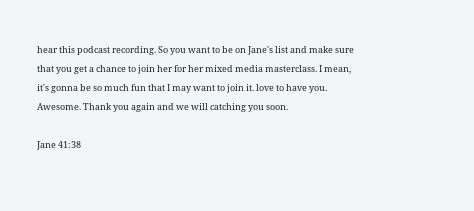hear this podcast recording. So you want to be on Jane's list and make sure that you get a chance to join her for her mixed media masterclass. I mean, it's gonna be so much fun that I may want to join it. love to have you. Awesome. Thank you again and we will catching you soon.

Jane 41:38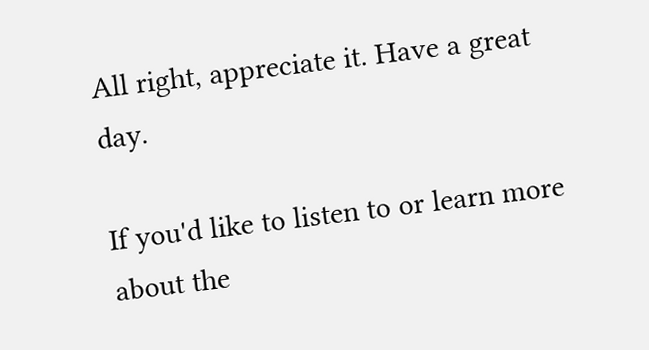All right, appreciate it. Have a great day.

If you'd like to listen to or learn more about the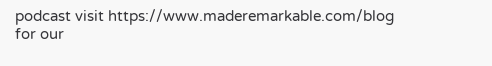podcast visit https://www.maderemarkable.com/blog for our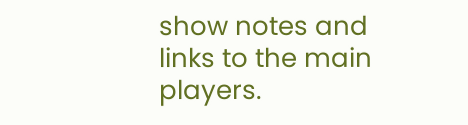show notes and links to the main players.